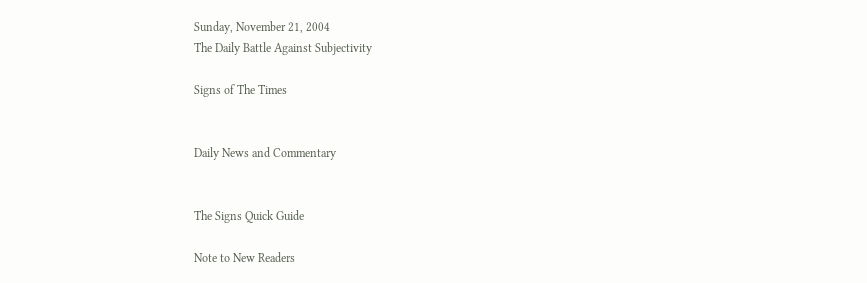Sunday, November 21, 2004
The Daily Battle Against Subjectivity

Signs of The Times


Daily News and Commentary


The Signs Quick Guide

Note to New Readers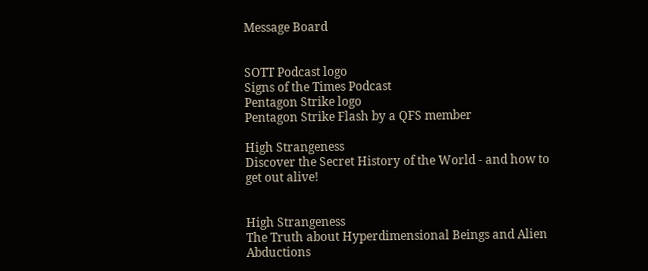Message Board


SOTT Podcast logo
Signs of the Times Podcast
Pentagon Strike logo
Pentagon Strike Flash by a QFS member

High Strangeness
Discover the Secret History of the World - and how to get out alive!


High Strangeness
The Truth about Hyperdimensional Beings and Alien Abductions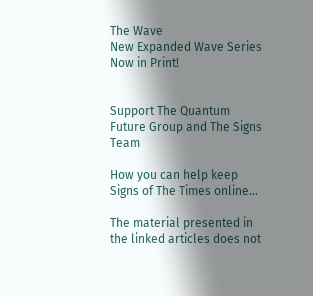The Wave
New Expanded Wave Series Now in Print!


Support The Quantum Future Group and The Signs Team

How you can help keep Signs of The Times online...

The material presented in the linked articles does not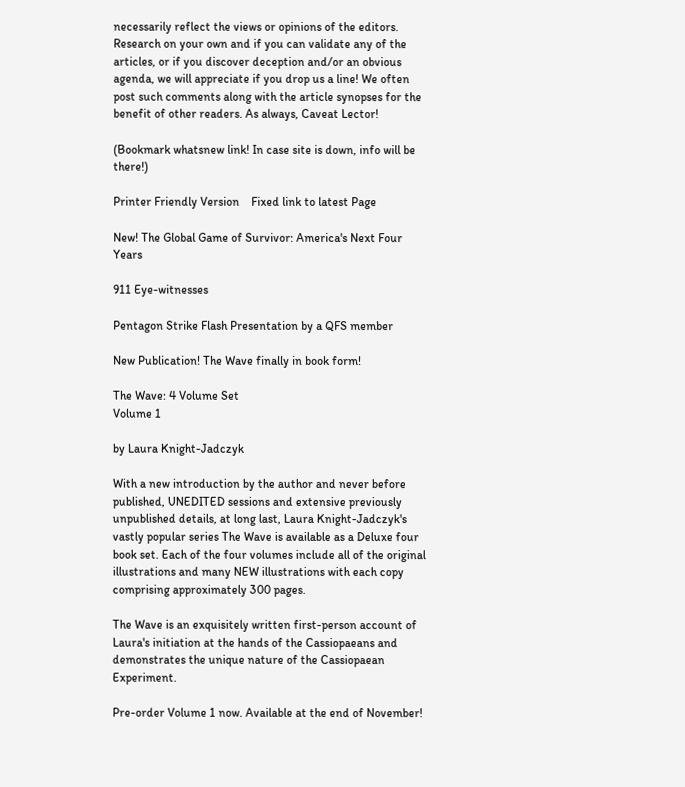necessarily reflect the views or opinions of the editors. Research on your own and if you can validate any of the articles, or if you discover deception and/or an obvious agenda, we will appreciate if you drop us a line! We often post such comments along with the article synopses for the benefit of other readers. As always, Caveat Lector!

(Bookmark whatsnew link! In case site is down, info will be there!)

Printer Friendly Version    Fixed link to latest Page

New! The Global Game of Survivor: America's Next Four Years

911 Eye-witnesses

Pentagon Strike Flash Presentation by a QFS member

New Publication! The Wave finally in book form!

The Wave: 4 Volume Set
Volume 1

by Laura Knight-Jadczyk

With a new introduction by the author and never before published, UNEDITED sessions and extensive previously unpublished details, at long last, Laura Knight-Jadczyk's vastly popular series The Wave is available as a Deluxe four book set. Each of the four volumes include all of the original illustrations and many NEW illustrations with each copy comprising approximately 300 pages.

The Wave is an exquisitely written first-person account of Laura's initiation at the hands of the Cassiopaeans and demonstrates the unique nature of the Cassiopaean Experiment.

Pre-order Volume 1 now. Available at the end of November!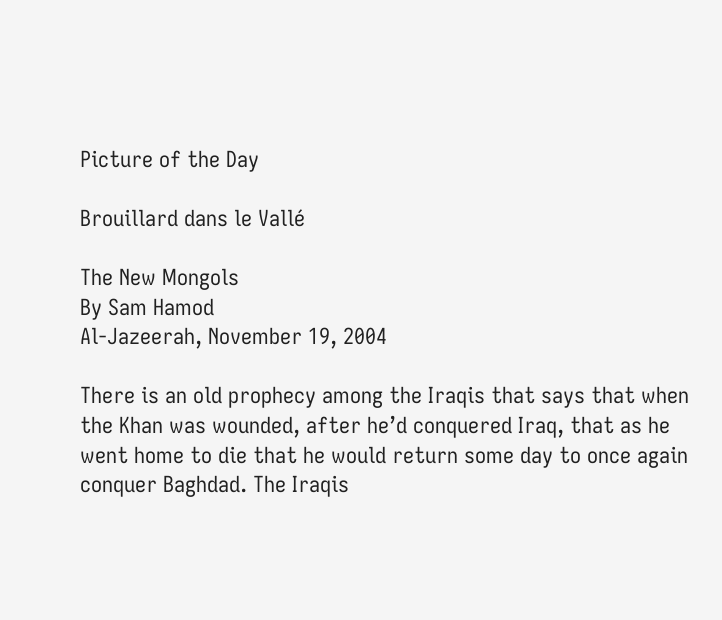Picture of the Day

Brouillard dans le Vallé

The New Mongols
By Sam Hamod
Al-Jazeerah, November 19, 2004

There is an old prophecy among the Iraqis that says that when the Khan was wounded, after he’d conquered Iraq, that as he went home to die that he would return some day to once again conquer Baghdad. The Iraqis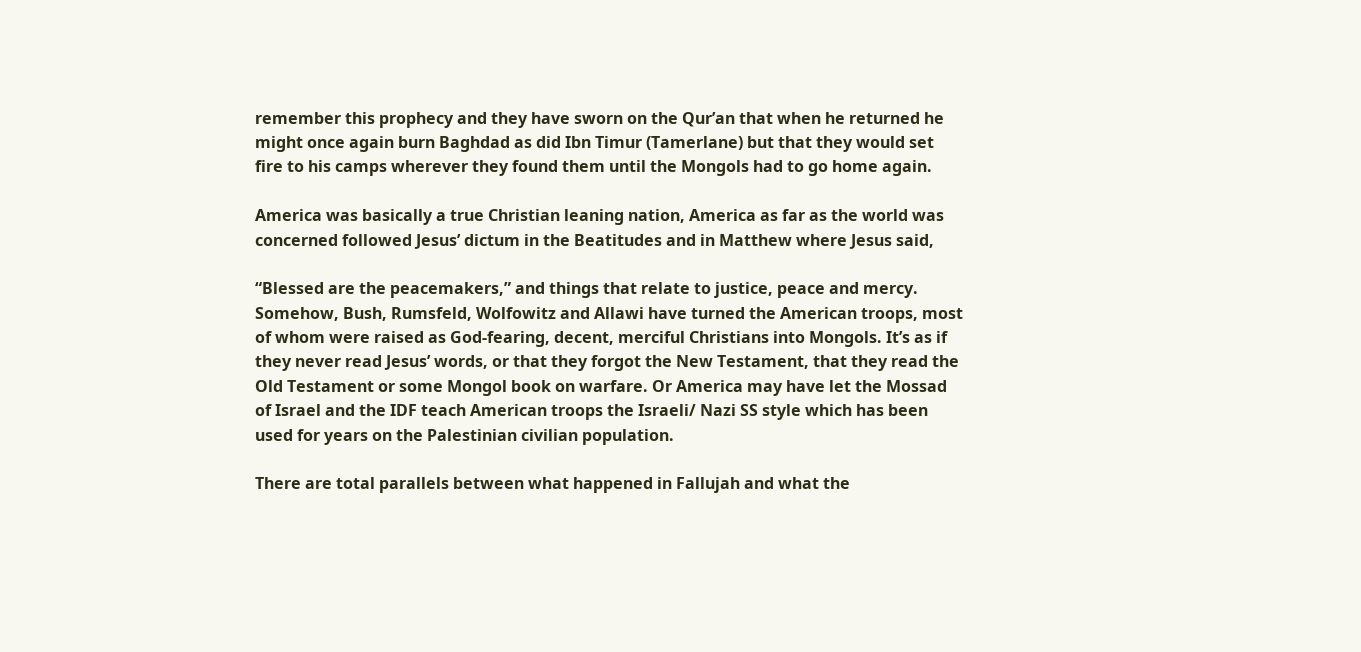remember this prophecy and they have sworn on the Qur’an that when he returned he might once again burn Baghdad as did Ibn Timur (Tamerlane) but that they would set fire to his camps wherever they found them until the Mongols had to go home again.

America was basically a true Christian leaning nation, America as far as the world was concerned followed Jesus’ dictum in the Beatitudes and in Matthew where Jesus said,

“Blessed are the peacemakers,” and things that relate to justice, peace and mercy. Somehow, Bush, Rumsfeld, Wolfowitz and Allawi have turned the American troops, most of whom were raised as God-fearing, decent, merciful Christians into Mongols. It’s as if they never read Jesus’ words, or that they forgot the New Testament, that they read the Old Testament or some Mongol book on warfare. Or America may have let the Mossad of Israel and the IDF teach American troops the Israeli/ Nazi SS style which has been used for years on the Palestinian civilian population.

There are total parallels between what happened in Fallujah and what the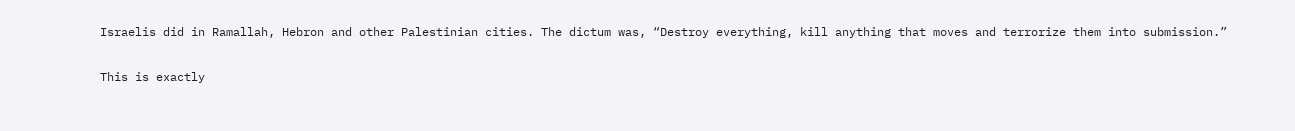Israelis did in Ramallah, Hebron and other Palestinian cities. The dictum was, “Destroy everything, kill anything that moves and terrorize them into submission.”

This is exactly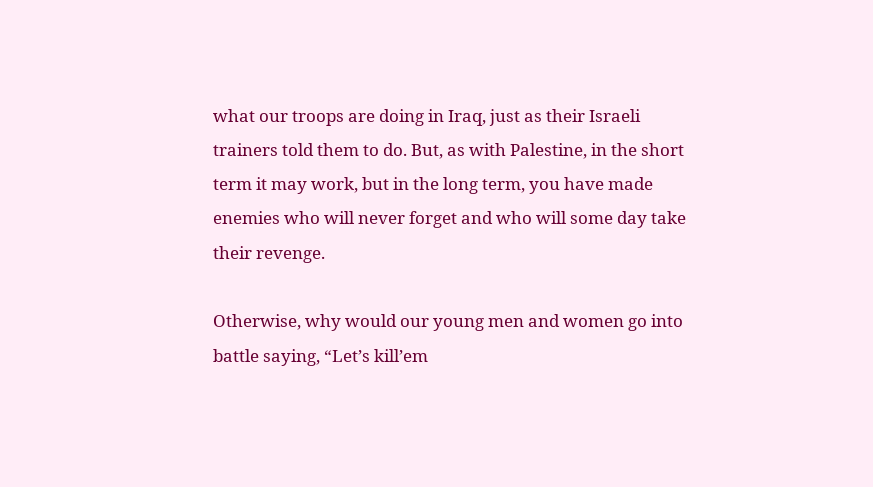what our troops are doing in Iraq, just as their Israeli trainers told them to do. But, as with Palestine, in the short term it may work, but in the long term, you have made enemies who will never forget and who will some day take their revenge.

Otherwise, why would our young men and women go into battle saying, “Let’s kill’em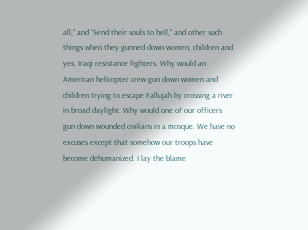all,” and “Send their souls to hell,” and other such things when they gunned down women, children and yes, Iraqi resistance fighters. Why would an American helicopter crew gun down women and children trying to escape Fallujah by crossing a river in broad daylight. Why would one of our officers gun down wounded civilians in a mosque. We have no excuses except that somehow our troops have become dehumanized. I lay the blame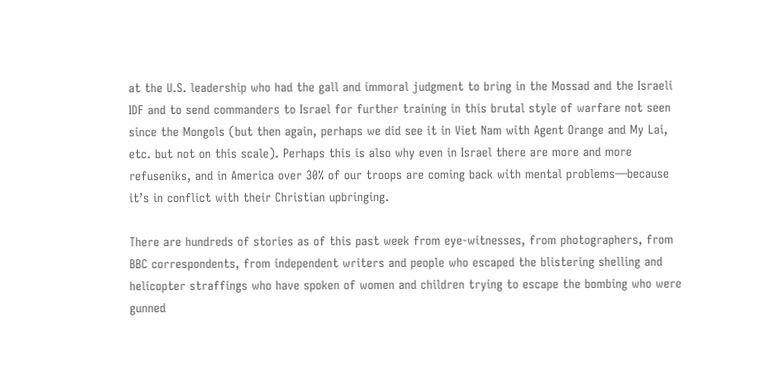at the U.S. leadership who had the gall and immoral judgment to bring in the Mossad and the Israeli IDF and to send commanders to Israel for further training in this brutal style of warfare not seen since the Mongols (but then again, perhaps we did see it in Viet Nam with Agent Orange and My Lai, etc. but not on this scale). Perhaps this is also why even in Israel there are more and more refuseniks, and in America over 30% of our troops are coming back with mental problems—because it’s in conflict with their Christian upbringing.

There are hundreds of stories as of this past week from eye-witnesses, from photographers, from BBC correspondents, from independent writers and people who escaped the blistering shelling and helicopter straffings who have spoken of women and children trying to escape the bombing who were gunned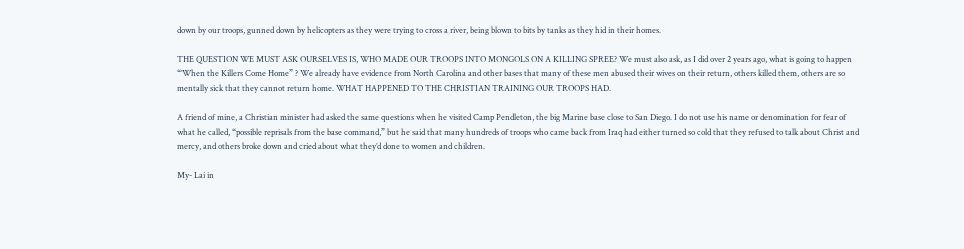down by our troops, gunned down by helicopters as they were trying to cross a river, being blown to bits by tanks as they hid in their homes.

THE QUESTION WE MUST ASK OURSELVES IS, WHO MADE OUR TROOPS INTO MONGOLS ON A KILLING SPREE? We must also ask, as I did over 2 years ago, what is going to happen “’When the Killers Come Home” ? We already have evidence from North Carolina and other bases that many of these men abused their wives on their return, others killed them, others are so mentally sick that they cannot return home. WHAT HAPPENED TO THE CHRISTIAN TRAINING OUR TROOPS HAD.

A friend of mine, a Christian minister had asked the same questions when he visited Camp Pendleton, the big Marine base close to San Diego. I do not use his name or denomination for fear of what he called, “possible reprisals from the base command,” but he said that many hundreds of troops who came back from Iraq had either turned so cold that they refused to talk about Christ and mercy, and others broke down and cried about what they’d done to women and children.

My- Lai in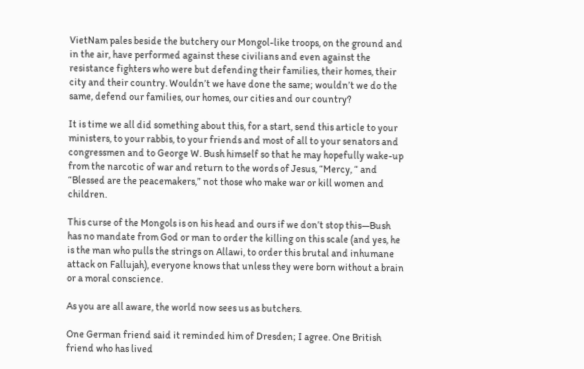VietNam pales beside the butchery our Mongol-like troops, on the ground and in the air, have performed against these civilians and even against the resistance fighters who were but defending their families, their homes, their city and their country. Wouldn’t we have done the same; wouldn’t we do the same, defend our families, our homes, our cities and our country?

It is time we all did something about this, for a start, send this article to your ministers, to your rabbis, to your friends and most of all to your senators and congressmen and to George W. Bush himself so that he may hopefully wake-up from the narcotic of war and return to the words of Jesus, “Mercy, “ and “Blessed are the peacemakers,” not those who make war or kill women and children.

This curse of the Mongols is on his head and ours if we don’t stop this—Bush has no mandate from God or man to order the killing on this scale (and yes, he is the man who pulls the strings on Allawi, to order this brutal and inhumane attack on Fallujah), everyone knows that unless they were born without a brain or a moral conscience.

As you are all aware, the world now sees us as butchers.

One German friend said it reminded him of Dresden; I agree. One British friend who has lived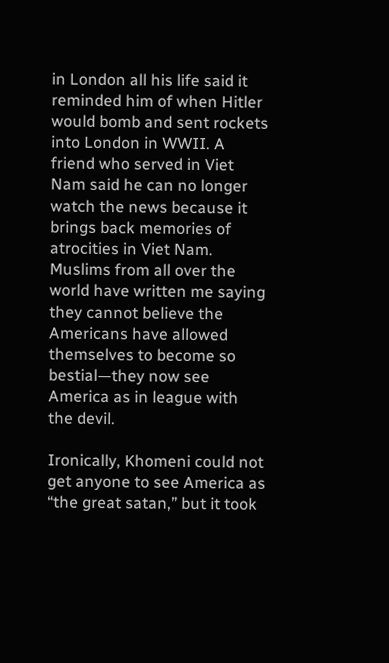in London all his life said it reminded him of when Hitler would bomb and sent rockets into London in WWII. A friend who served in Viet Nam said he can no longer watch the news because it brings back memories of atrocities in Viet Nam. Muslims from all over the world have written me saying they cannot believe the Americans have allowed themselves to become so bestial—they now see America as in league with the devil.

Ironically, Khomeni could not get anyone to see America as “the great satan,” but it took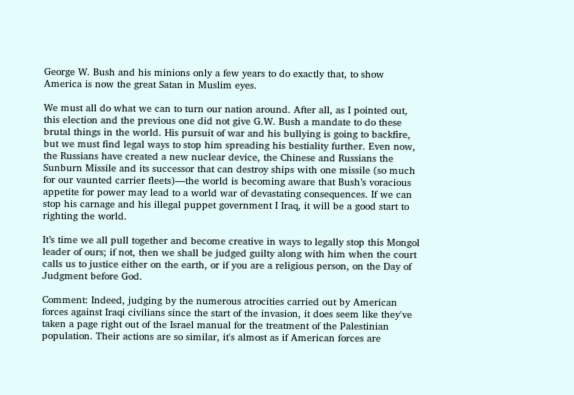George W. Bush and his minions only a few years to do exactly that, to show America is now the great Satan in Muslim eyes.

We must all do what we can to turn our nation around. After all, as I pointed out, this election and the previous one did not give G.W. Bush a mandate to do these brutal things in the world. His pursuit of war and his bullying is going to backfire, but we must find legal ways to stop him spreading his bestiality further. Even now, the Russians have created a new nuclear device, the Chinese and Russians the Sunburn Missile and its successor that can destroy ships with one missile (so much for our vaunted carrier fleets)—the world is becoming aware that Bush’s voracious appetite for power may lead to a world war of devastating consequences. If we can stop his carnage and his illegal puppet government I Iraq, it will be a good start to righting the world.

It’s time we all pull together and become creative in ways to legally stop this Mongol leader of ours; if not, then we shall be judged guilty along with him when the court calls us to justice either on the earth, or if you are a religious person, on the Day of Judgment before God.

Comment: Indeed, judging by the numerous atrocities carried out by American forces against Iraqi civilians since the start of the invasion, it does seem like they've taken a page right out of the Israel manual for the treatment of the Palestinian population. Their actions are so similar, it's almost as if American forces are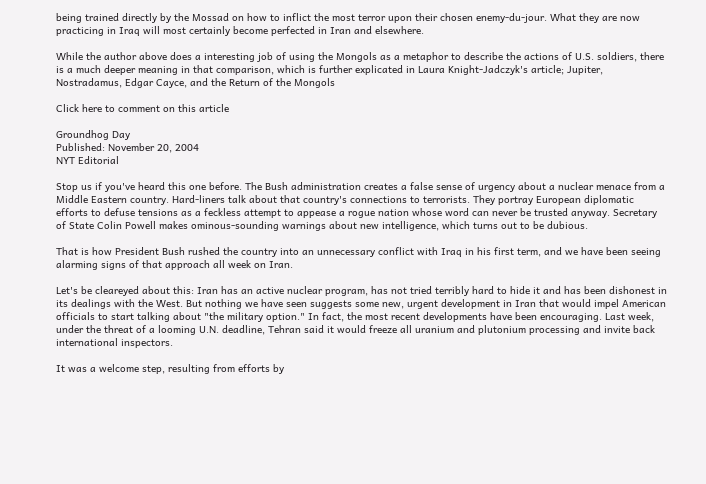being trained directly by the Mossad on how to inflict the most terror upon their chosen enemy-du-jour. What they are now practicing in Iraq will most certainly become perfected in Iran and elsewhere.

While the author above does a interesting job of using the Mongols as a metaphor to describe the actions of U.S. soldiers, there is a much deeper meaning in that comparison, which is further explicated in Laura Knight-Jadczyk's article; Jupiter, Nostradamus, Edgar Cayce, and the Return of the Mongols

Click here to comment on this article

Groundhog Day
Published: November 20, 2004
NYT Editorial

Stop us if you've heard this one before. The Bush administration creates a false sense of urgency about a nuclear menace from a Middle Eastern country. Hard-liners talk about that country's connections to terrorists. They portray European diplomatic efforts to defuse tensions as a feckless attempt to appease a rogue nation whose word can never be trusted anyway. Secretary of State Colin Powell makes ominous-sounding warnings about new intelligence, which turns out to be dubious.

That is how President Bush rushed the country into an unnecessary conflict with Iraq in his first term, and we have been seeing alarming signs of that approach all week on Iran.

Let's be cleareyed about this: Iran has an active nuclear program, has not tried terribly hard to hide it and has been dishonest in its dealings with the West. But nothing we have seen suggests some new, urgent development in Iran that would impel American officials to start talking about "the military option." In fact, the most recent developments have been encouraging. Last week, under the threat of a looming U.N. deadline, Tehran said it would freeze all uranium and plutonium processing and invite back international inspectors.

It was a welcome step, resulting from efforts by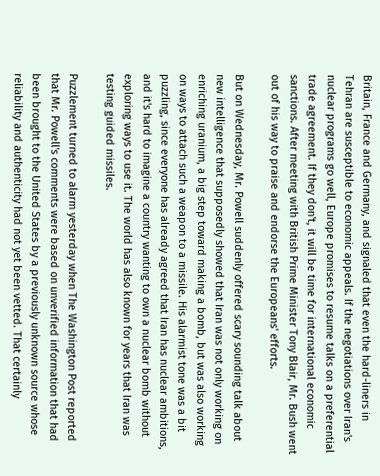Britain, France and Germany, and signaled that even the hard-liners in Tehran are susceptible to economic appeals. If the negotiations over Iran's nuclear programs go well, Europe promises to resume talks on a preferential trade agreement. If they don't, it will be time for international economic sanctions. After meeting with British Prime Minister Tony Blair, Mr. Bush went out of his way to praise and endorse the Europeans' efforts.

But on Wednesday, Mr. Powell suddenly offered scary sounding talk about new intelligence that supposedly showed that Iran was not only working on enriching uranium, a big step toward making a bomb, but was also working on ways to attach such a weapon to a missile. His alarmist tone was a bit puzzling, since everyone has already agreed that Iran has nuclear ambitions, and it's hard to imagine a country wanting to own a nuclear bomb without exploring ways to use it. The world has also known for years that Iran was testing guided missiles.

Puzzlement turned to alarm yesterday when The Washington Post reported that Mr. Powell's comments were based on unverified information that had been brought to the United States by a previously unknown source whose reliability and authenticity had not yet been vetted. That certainly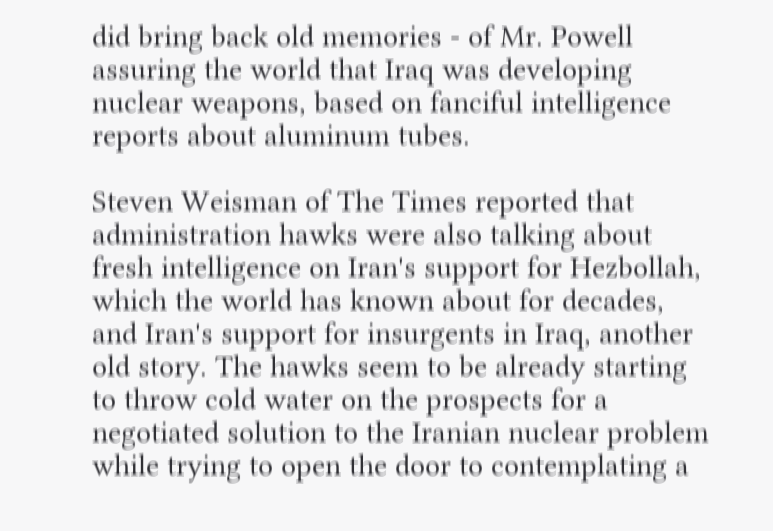did bring back old memories - of Mr. Powell assuring the world that Iraq was developing nuclear weapons, based on fanciful intelligence reports about aluminum tubes.

Steven Weisman of The Times reported that administration hawks were also talking about fresh intelligence on Iran's support for Hezbollah, which the world has known about for decades, and Iran's support for insurgents in Iraq, another old story. The hawks seem to be already starting to throw cold water on the prospects for a negotiated solution to the Iranian nuclear problem while trying to open the door to contemplating a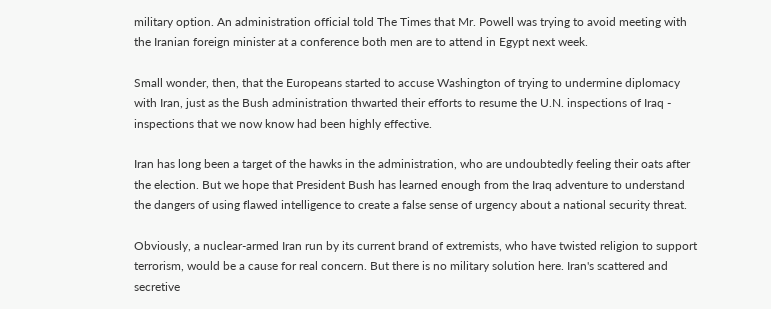military option. An administration official told The Times that Mr. Powell was trying to avoid meeting with the Iranian foreign minister at a conference both men are to attend in Egypt next week.

Small wonder, then, that the Europeans started to accuse Washington of trying to undermine diplomacy with Iran, just as the Bush administration thwarted their efforts to resume the U.N. inspections of Iraq - inspections that we now know had been highly effective.

Iran has long been a target of the hawks in the administration, who are undoubtedly feeling their oats after the election. But we hope that President Bush has learned enough from the Iraq adventure to understand the dangers of using flawed intelligence to create a false sense of urgency about a national security threat.

Obviously, a nuclear-armed Iran run by its current brand of extremists, who have twisted religion to support terrorism, would be a cause for real concern. But there is no military solution here. Iran's scattered and secretive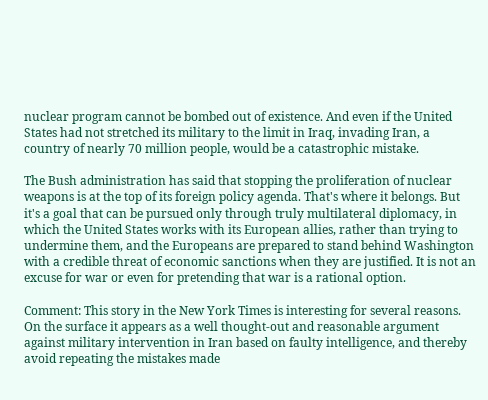nuclear program cannot be bombed out of existence. And even if the United States had not stretched its military to the limit in Iraq, invading Iran, a country of nearly 70 million people, would be a catastrophic mistake.

The Bush administration has said that stopping the proliferation of nuclear weapons is at the top of its foreign policy agenda. That's where it belongs. But it's a goal that can be pursued only through truly multilateral diplomacy, in which the United States works with its European allies, rather than trying to undermine them, and the Europeans are prepared to stand behind Washington with a credible threat of economic sanctions when they are justified. It is not an excuse for war or even for pretending that war is a rational option.

Comment: This story in the New York Times is interesting for several reasons. On the surface it appears as a well thought-out and reasonable argument against military intervention in Iran based on faulty intelligence, and thereby avoid repeating the mistakes made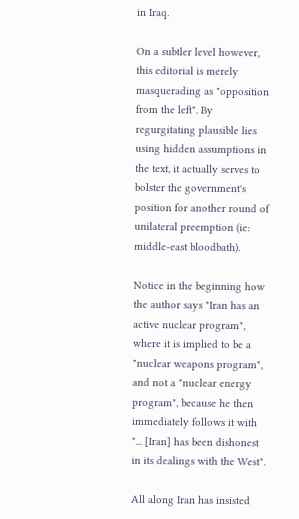in Iraq.

On a subtler level however, this editorial is merely masquerading as "opposition from the left". By regurgitating plausible lies using hidden assumptions in the text, it actually serves to bolster the government's position for another round of unilateral preemption (ie: middle-east bloodbath).

Notice in the beginning how the author says "Iran has an active nuclear program", where it is implied to be a "nuclear weapons program", and not a "nuclear energy program", because he then immediately follows it with "... [Iran] has been dishonest in its dealings with the West".

All along Iran has insisted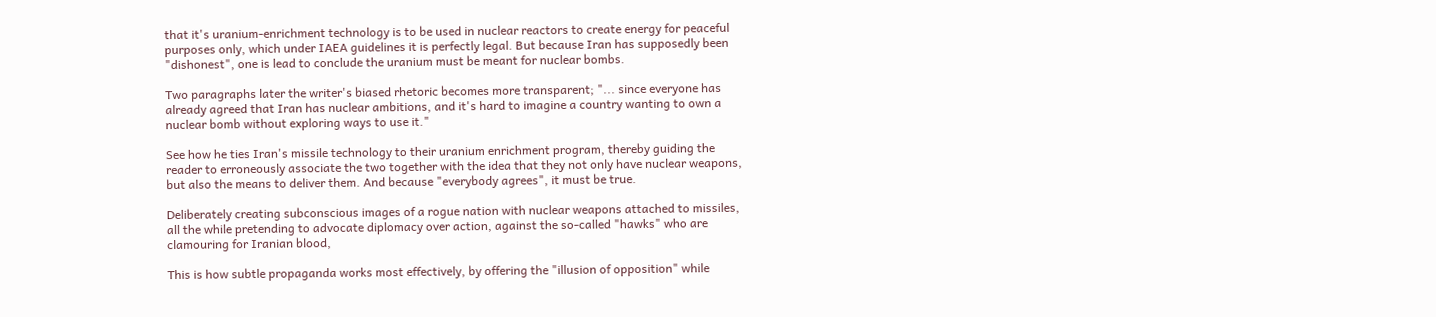that it's uranium-enrichment technology is to be used in nuclear reactors to create energy for peaceful purposes only, which under IAEA guidelines it is perfectly legal. But because Iran has supposedly been "dishonest", one is lead to conclude the uranium must be meant for nuclear bombs.

Two paragraphs later the writer's biased rhetoric becomes more transparent; "... since everyone has already agreed that Iran has nuclear ambitions, and it's hard to imagine a country wanting to own a nuclear bomb without exploring ways to use it."

See how he ties Iran's missile technology to their uranium enrichment program, thereby guiding the reader to erroneously associate the two together with the idea that they not only have nuclear weapons, but also the means to deliver them. And because "everybody agrees", it must be true.

Deliberately creating subconscious images of a rogue nation with nuclear weapons attached to missiles, all the while pretending to advocate diplomacy over action, against the so-called "hawks" who are clamouring for Iranian blood,

This is how subtle propaganda works most effectively, by offering the "illusion of opposition" while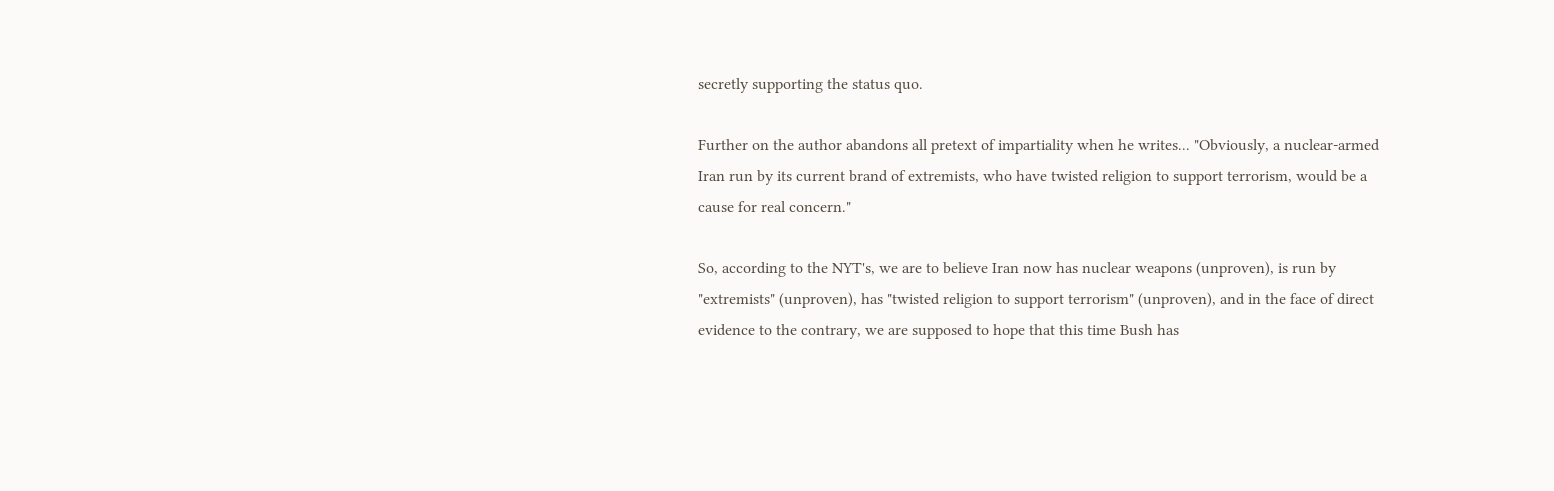secretly supporting the status quo.

Further on the author abandons all pretext of impartiality when he writes... "Obviously, a nuclear-armed Iran run by its current brand of extremists, who have twisted religion to support terrorism, would be a cause for real concern."

So, according to the NYT's, we are to believe Iran now has nuclear weapons (unproven), is run by "extremists" (unproven), has "twisted religion to support terrorism" (unproven), and in the face of direct evidence to the contrary, we are supposed to hope that this time Bush has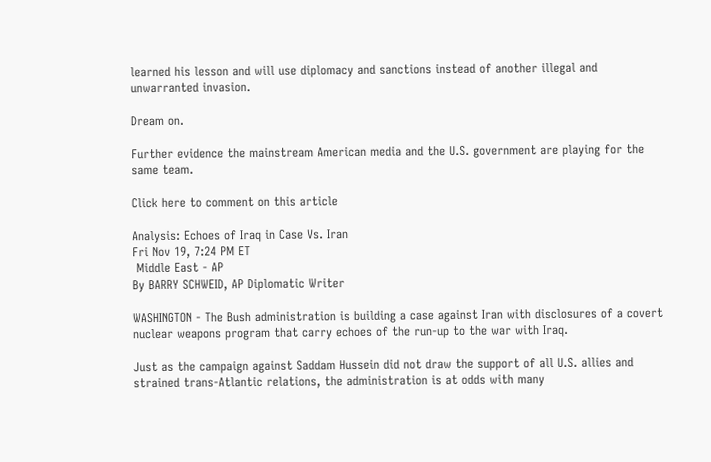learned his lesson and will use diplomacy and sanctions instead of another illegal and unwarranted invasion.

Dream on.

Further evidence the mainstream American media and the U.S. government are playing for the same team.

Click here to comment on this article

Analysis: Echoes of Iraq in Case Vs. Iran
Fri Nov 19, 7:24 PM ET
 Middle East - AP
By BARRY SCHWEID, AP Diplomatic Writer

WASHINGTON - The Bush administration is building a case against Iran with disclosures of a covert nuclear weapons program that carry echoes of the run-up to the war with Iraq.

Just as the campaign against Saddam Hussein did not draw the support of all U.S. allies and strained trans-Atlantic relations, the administration is at odds with many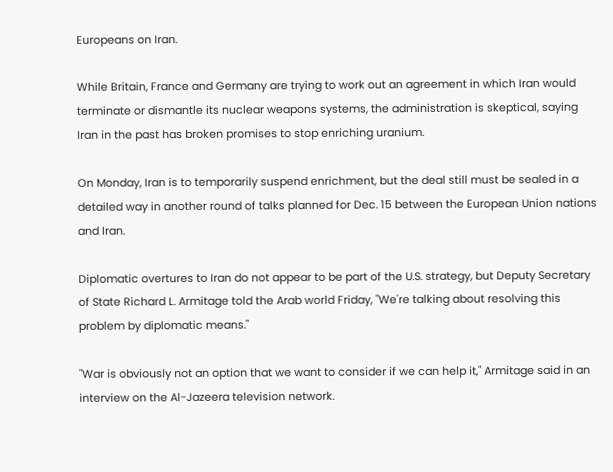Europeans on Iran.

While Britain, France and Germany are trying to work out an agreement in which Iran would terminate or dismantle its nuclear weapons systems, the administration is skeptical, saying Iran in the past has broken promises to stop enriching uranium.

On Monday, Iran is to temporarily suspend enrichment, but the deal still must be sealed in a detailed way in another round of talks planned for Dec. 15 between the European Union nations and Iran.

Diplomatic overtures to Iran do not appear to be part of the U.S. strategy, but Deputy Secretary of State Richard L. Armitage told the Arab world Friday, "We're talking about resolving this problem by diplomatic means."

"War is obviously not an option that we want to consider if we can help it," Armitage said in an interview on the Al-Jazeera television network.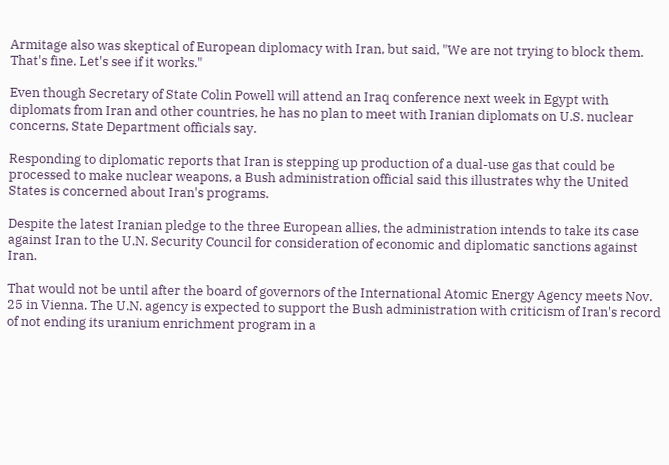Armitage also was skeptical of European diplomacy with Iran, but said, "We are not trying to block them. That's fine. Let's see if it works."

Even though Secretary of State Colin Powell will attend an Iraq conference next week in Egypt with diplomats from Iran and other countries, he has no plan to meet with Iranian diplomats on U.S. nuclear concerns, State Department officials say.

Responding to diplomatic reports that Iran is stepping up production of a dual-use gas that could be processed to make nuclear weapons, a Bush administration official said this illustrates why the United States is concerned about Iran's programs.

Despite the latest Iranian pledge to the three European allies, the administration intends to take its case against Iran to the U.N. Security Council for consideration of economic and diplomatic sanctions against Iran.

That would not be until after the board of governors of the International Atomic Energy Agency meets Nov. 25 in Vienna. The U.N. agency is expected to support the Bush administration with criticism of Iran's record of not ending its uranium enrichment program in a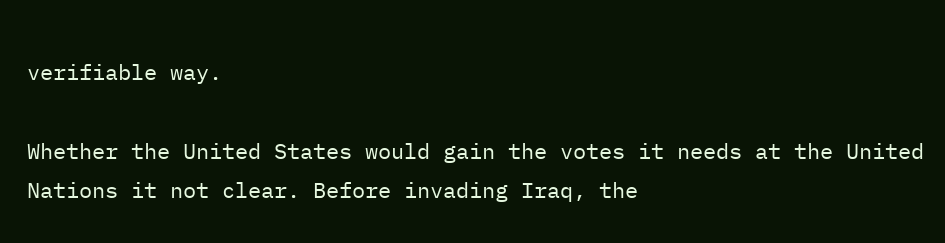verifiable way.

Whether the United States would gain the votes it needs at the United Nations it not clear. Before invading Iraq, the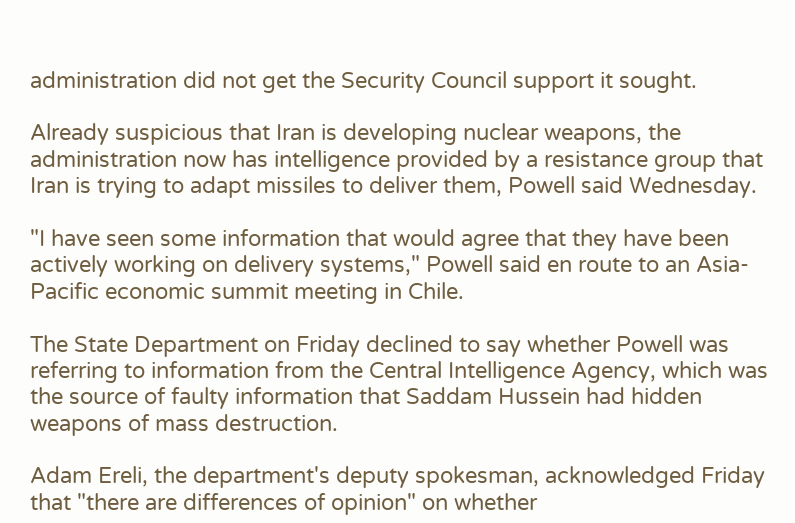administration did not get the Security Council support it sought.

Already suspicious that Iran is developing nuclear weapons, the administration now has intelligence provided by a resistance group that Iran is trying to adapt missiles to deliver them, Powell said Wednesday.

"I have seen some information that would agree that they have been actively working on delivery systems," Powell said en route to an Asia-Pacific economic summit meeting in Chile.

The State Department on Friday declined to say whether Powell was referring to information from the Central Intelligence Agency, which was the source of faulty information that Saddam Hussein had hidden weapons of mass destruction.

Adam Ereli, the department's deputy spokesman, acknowledged Friday that "there are differences of opinion" on whether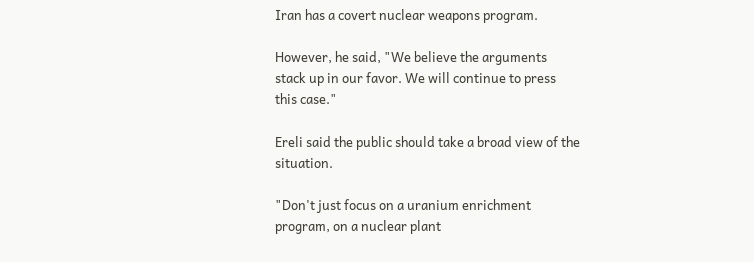Iran has a covert nuclear weapons program.

However, he said, "We believe the arguments stack up in our favor. We will continue to press this case."

Ereli said the public should take a broad view of the situation.

"Don't just focus on a uranium enrichment program, on a nuclear plant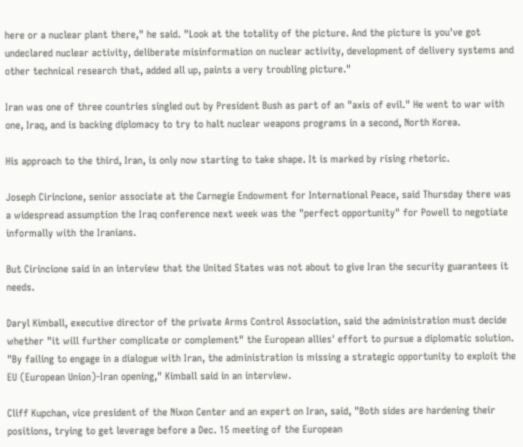here or a nuclear plant there," he said. "Look at the totality of the picture. And the picture is you've got undeclared nuclear activity, deliberate misinformation on nuclear activity, development of delivery systems and other technical research that, added all up, paints a very troubling picture."

Iran was one of three countries singled out by President Bush as part of an "axis of evil." He went to war with one, Iraq, and is backing diplomacy to try to halt nuclear weapons programs in a second, North Korea.

His approach to the third, Iran, is only now starting to take shape. It is marked by rising rhetoric.

Joseph Cirincione, senior associate at the Carnegie Endowment for International Peace, said Thursday there was a widespread assumption the Iraq conference next week was the "perfect opportunity" for Powell to negotiate informally with the Iranians.

But Cirincione said in an interview that the United States was not about to give Iran the security guarantees it needs.

Daryl Kimball, executive director of the private Arms Control Association, said the administration must decide whether "it will further complicate or complement" the European allies' effort to pursue a diplomatic solution. "By failing to engage in a dialogue with Iran, the administration is missing a strategic opportunity to exploit the EU (European Union)-Iran opening," Kimball said in an interview.

Cliff Kupchan, vice president of the Nixon Center and an expert on Iran, said, "Both sides are hardening their positions, trying to get leverage before a Dec. 15 meeting of the European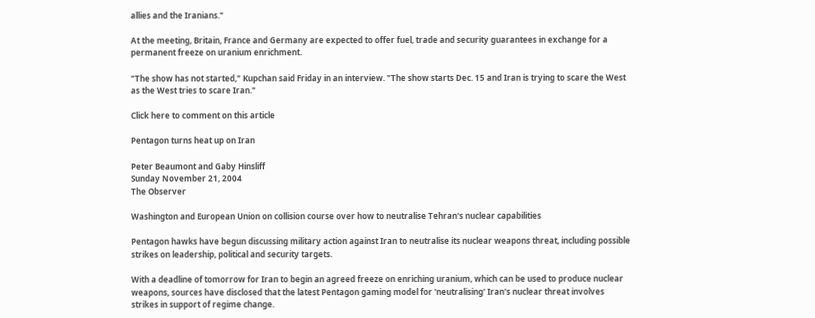allies and the Iranians."

At the meeting, Britain, France and Germany are expected to offer fuel, trade and security guarantees in exchange for a permanent freeze on uranium enrichment.

"The show has not started," Kupchan said Friday in an interview. "The show starts Dec. 15 and Iran is trying to scare the West as the West tries to scare Iran."

Click here to comment on this article

Pentagon turns heat up on Iran

Peter Beaumont and Gaby Hinsliff
Sunday November 21, 2004
The Observer

Washington and European Union on collision course over how to neutralise Tehran's nuclear capabilities

Pentagon hawks have begun discussing military action against Iran to neutralise its nuclear weapons threat, including possible strikes on leadership, political and security targets.

With a deadline of tomorrow for Iran to begin an agreed freeze on enriching uranium, which can be used to produce nuclear weapons, sources have disclosed that the latest Pentagon gaming model for 'neutralising' Iran's nuclear threat involves strikes in support of regime change.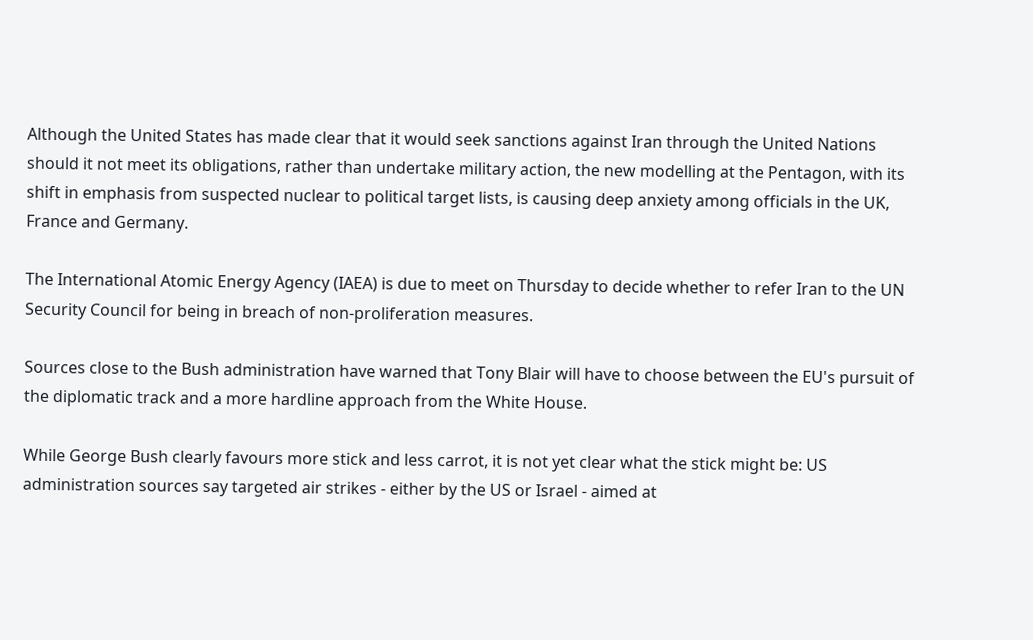Although the United States has made clear that it would seek sanctions against Iran through the United Nations should it not meet its obligations, rather than undertake military action, the new modelling at the Pentagon, with its shift in emphasis from suspected nuclear to political target lists, is causing deep anxiety among officials in the UK, France and Germany.

The International Atomic Energy Agency (IAEA) is due to meet on Thursday to decide whether to refer Iran to the UN Security Council for being in breach of non-proliferation measures.

Sources close to the Bush administration have warned that Tony Blair will have to choose between the EU's pursuit of the diplomatic track and a more hardline approach from the White House.

While George Bush clearly favours more stick and less carrot, it is not yet clear what the stick might be: US administration sources say targeted air strikes - either by the US or Israel - aimed at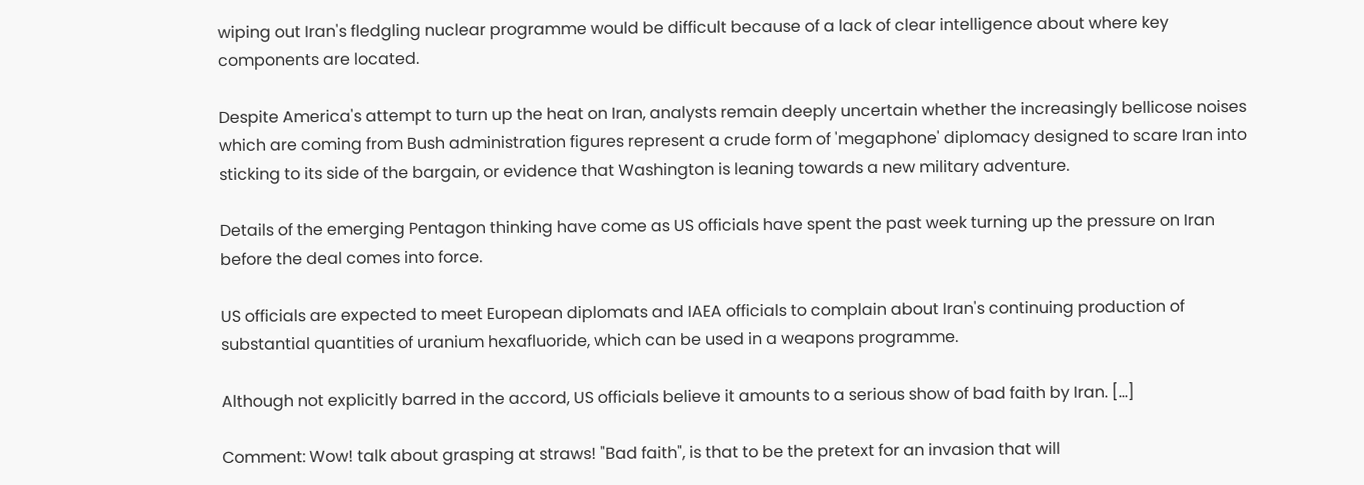wiping out Iran's fledgling nuclear programme would be difficult because of a lack of clear intelligence about where key components are located.

Despite America's attempt to turn up the heat on Iran, analysts remain deeply uncertain whether the increasingly bellicose noises which are coming from Bush administration figures represent a crude form of 'megaphone' diplomacy designed to scare Iran into sticking to its side of the bargain, or evidence that Washington is leaning towards a new military adventure.

Details of the emerging Pentagon thinking have come as US officials have spent the past week turning up the pressure on Iran before the deal comes into force.

US officials are expected to meet European diplomats and IAEA officials to complain about Iran's continuing production of substantial quantities of uranium hexafluoride, which can be used in a weapons programme.

Although not explicitly barred in the accord, US officials believe it amounts to a serious show of bad faith by Iran. [...]

Comment: Wow! talk about grasping at straws! "Bad faith", is that to be the pretext for an invasion that will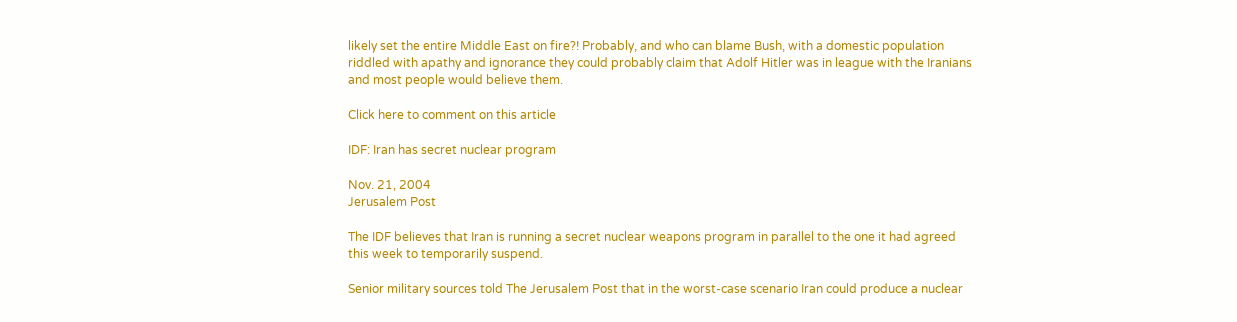likely set the entire Middle East on fire?! Probably, and who can blame Bush, with a domestic population riddled with apathy and ignorance they could probably claim that Adolf Hitler was in league with the Iranians and most people would believe them.

Click here to comment on this article

IDF: Iran has secret nuclear program

Nov. 21, 2004
Jerusalem Post

The IDF believes that Iran is running a secret nuclear weapons program in parallel to the one it had agreed this week to temporarily suspend.

Senior military sources told The Jerusalem Post that in the worst-case scenario Iran could produce a nuclear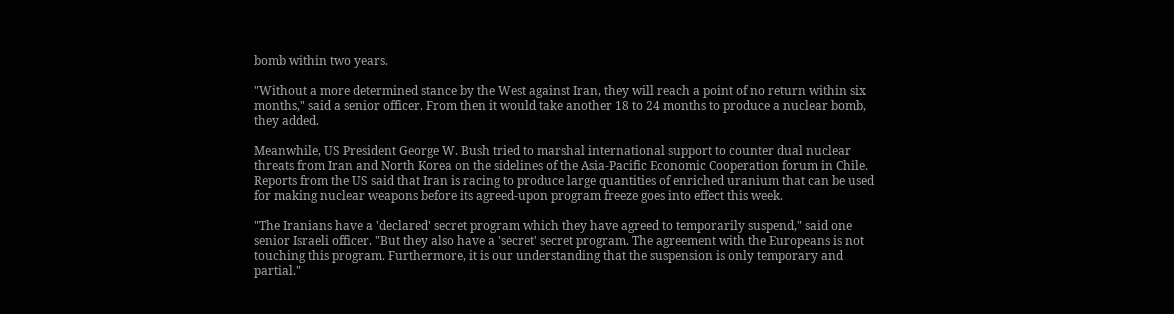bomb within two years.

"Without a more determined stance by the West against Iran, they will reach a point of no return within six months," said a senior officer. From then it would take another 18 to 24 months to produce a nuclear bomb, they added.

Meanwhile, US President George W. Bush tried to marshal international support to counter dual nuclear threats from Iran and North Korea on the sidelines of the Asia-Pacific Economic Cooperation forum in Chile. Reports from the US said that Iran is racing to produce large quantities of enriched uranium that can be used for making nuclear weapons before its agreed-upon program freeze goes into effect this week.

"The Iranians have a 'declared' secret program which they have agreed to temporarily suspend," said one senior Israeli officer. "But they also have a 'secret' secret program. The agreement with the Europeans is not touching this program. Furthermore, it is our understanding that the suspension is only temporary and partial."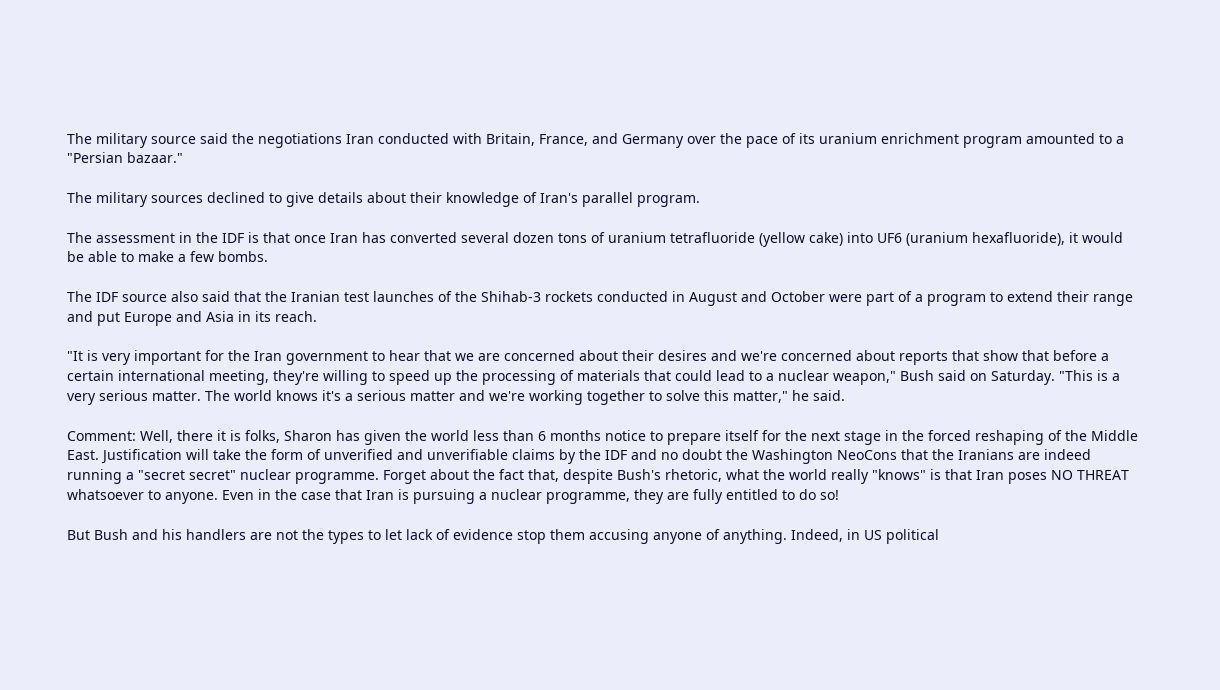The military source said the negotiations Iran conducted with Britain, France, and Germany over the pace of its uranium enrichment program amounted to a "Persian bazaar."

The military sources declined to give details about their knowledge of Iran's parallel program.

The assessment in the IDF is that once Iran has converted several dozen tons of uranium tetrafluoride (yellow cake) into UF6 (uranium hexafluoride), it would be able to make a few bombs.

The IDF source also said that the Iranian test launches of the Shihab-3 rockets conducted in August and October were part of a program to extend their range and put Europe and Asia in its reach.

"It is very important for the Iran government to hear that we are concerned about their desires and we're concerned about reports that show that before a certain international meeting, they're willing to speed up the processing of materials that could lead to a nuclear weapon," Bush said on Saturday. "This is a very serious matter. The world knows it's a serious matter and we're working together to solve this matter," he said.

Comment: Well, there it is folks, Sharon has given the world less than 6 months notice to prepare itself for the next stage in the forced reshaping of the Middle East. Justification will take the form of unverified and unverifiable claims by the IDF and no doubt the Washington NeoCons that the Iranians are indeed running a "secret secret" nuclear programme. Forget about the fact that, despite Bush's rhetoric, what the world really "knows" is that Iran poses NO THREAT whatsoever to anyone. Even in the case that Iran is pursuing a nuclear programme, they are fully entitled to do so!

But Bush and his handlers are not the types to let lack of evidence stop them accusing anyone of anything. Indeed, in US political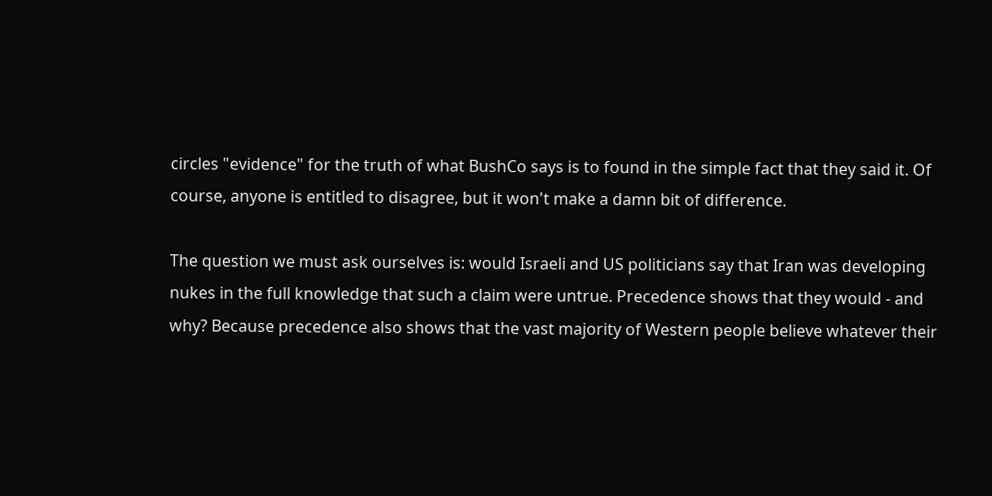circles "evidence" for the truth of what BushCo says is to found in the simple fact that they said it. Of course, anyone is entitled to disagree, but it won't make a damn bit of difference.

The question we must ask ourselves is: would Israeli and US politicians say that Iran was developing nukes in the full knowledge that such a claim were untrue. Precedence shows that they would - and why? Because precedence also shows that the vast majority of Western people believe whatever their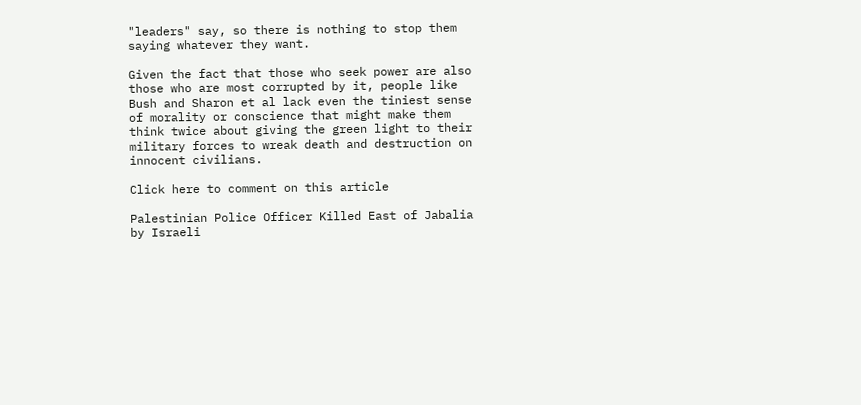"leaders" say, so there is nothing to stop them saying whatever they want.

Given the fact that those who seek power are also those who are most corrupted by it, people like Bush and Sharon et al lack even the tiniest sense of morality or conscience that might make them think twice about giving the green light to their military forces to wreak death and destruction on innocent civilians.

Click here to comment on this article

Palestinian Police Officer Killed East of Jabalia by Israeli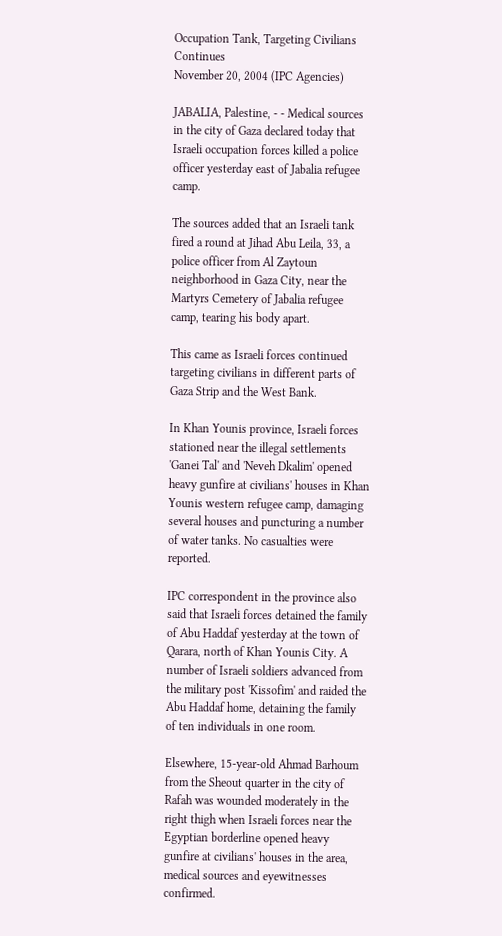Occupation Tank, Targeting Civilians Continues
November 20, 2004 (IPC Agencies)

JABALIA, Palestine, - - Medical sources in the city of Gaza declared today that Israeli occupation forces killed a police officer yesterday east of Jabalia refugee camp.

The sources added that an Israeli tank fired a round at Jihad Abu Leila, 33, a police officer from Al Zaytoun neighborhood in Gaza City, near the Martyrs Cemetery of Jabalia refugee camp, tearing his body apart.

This came as Israeli forces continued targeting civilians in different parts of Gaza Strip and the West Bank.

In Khan Younis province, Israeli forces stationed near the illegal settlements 'Ganei Tal' and 'Neveh Dkalim' opened heavy gunfire at civilians' houses in Khan Younis western refugee camp, damaging several houses and puncturing a number of water tanks. No casualties were reported.

IPC correspondent in the province also said that Israeli forces detained the family of Abu Haddaf yesterday at the town of Qarara, north of Khan Younis City. A number of Israeli soldiers advanced from the military post 'Kissofim' and raided the Abu Haddaf home, detaining the family of ten individuals in one room.

Elsewhere, 15-year-old Ahmad Barhoum from the Sheout quarter in the city of Rafah was wounded moderately in the right thigh when Israeli forces near the Egyptian borderline opened heavy gunfire at civilians' houses in the area, medical sources and eyewitnesses confirmed.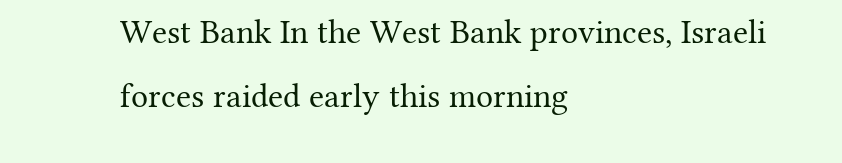West Bank In the West Bank provinces, Israeli forces raided early this morning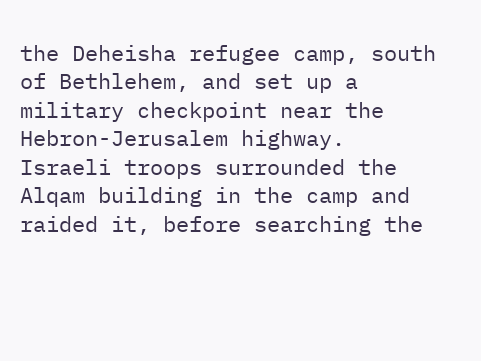the Deheisha refugee camp, south of Bethlehem, and set up a military checkpoint near the Hebron-Jerusalem highway. Israeli troops surrounded the Alqam building in the camp and raided it, before searching the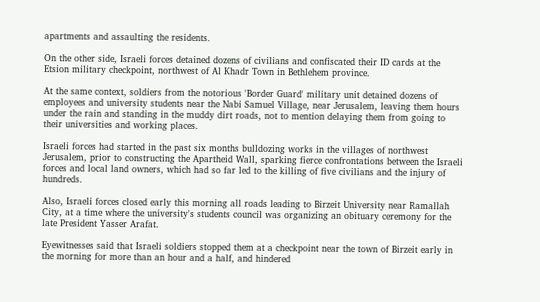apartments and assaulting the residents.

On the other side, Israeli forces detained dozens of civilians and confiscated their ID cards at the Etsion military checkpoint, northwest of Al Khadr Town in Bethlehem province.

At the same context, soldiers from the notorious 'Border Guard' military unit detained dozens of employees and university students near the Nabi Samuel Village, near Jerusalem, leaving them hours under the rain and standing in the muddy dirt roads, not to mention delaying them from going to their universities and working places.

Israeli forces had started in the past six months bulldozing works in the villages of northwest Jerusalem, prior to constructing the Apartheid Wall, sparking fierce confrontations between the Israeli forces and local land owners, which had so far led to the killing of five civilians and the injury of hundreds.

Also, Israeli forces closed early this morning all roads leading to Birzeit University near Ramallah City, at a time where the university's students council was organizing an obituary ceremony for the late President Yasser Arafat.

Eyewitnesses said that Israeli soldiers stopped them at a checkpoint near the town of Birzeit early in the morning for more than an hour and a half, and hindered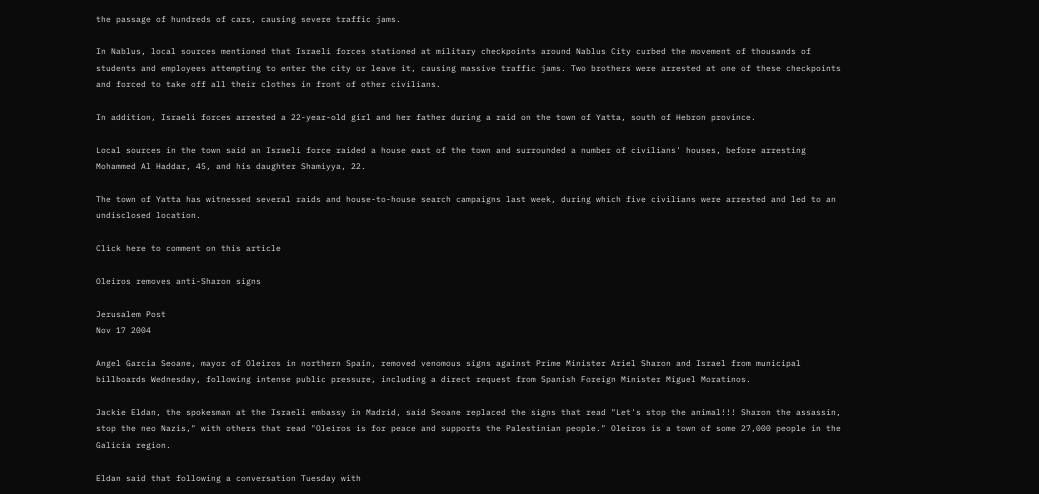the passage of hundreds of cars, causing severe traffic jams.

In Nablus, local sources mentioned that Israeli forces stationed at military checkpoints around Nablus City curbed the movement of thousands of students and employees attempting to enter the city or leave it, causing massive traffic jams. Two brothers were arrested at one of these checkpoints and forced to take off all their clothes in front of other civilians.

In addition, Israeli forces arrested a 22-year-old girl and her father during a raid on the town of Yatta, south of Hebron province.

Local sources in the town said an Israeli force raided a house east of the town and surrounded a number of civilians' houses, before arresting Mohammed Al Haddar, 45, and his daughter Shamiyya, 22.

The town of Yatta has witnessed several raids and house-to-house search campaigns last week, during which five civilians were arrested and led to an undisclosed location.

Click here to comment on this article

Oleiros removes anti-Sharon signs

Jerusalem Post
Nov 17 2004

Angel Garcia Seoane, mayor of Oleiros in northern Spain, removed venomous signs against Prime Minister Ariel Sharon and Israel from municipal billboards Wednesday, following intense public pressure, including a direct request from Spanish Foreign Minister Miguel Moratinos.

Jackie Eldan, the spokesman at the Israeli embassy in Madrid, said Seoane replaced the signs that read "Let's stop the animal!!! Sharon the assassin, stop the neo Nazis," with others that read "Oleiros is for peace and supports the Palestinian people." Oleiros is a town of some 27,000 people in the Galicia region.

Eldan said that following a conversation Tuesday with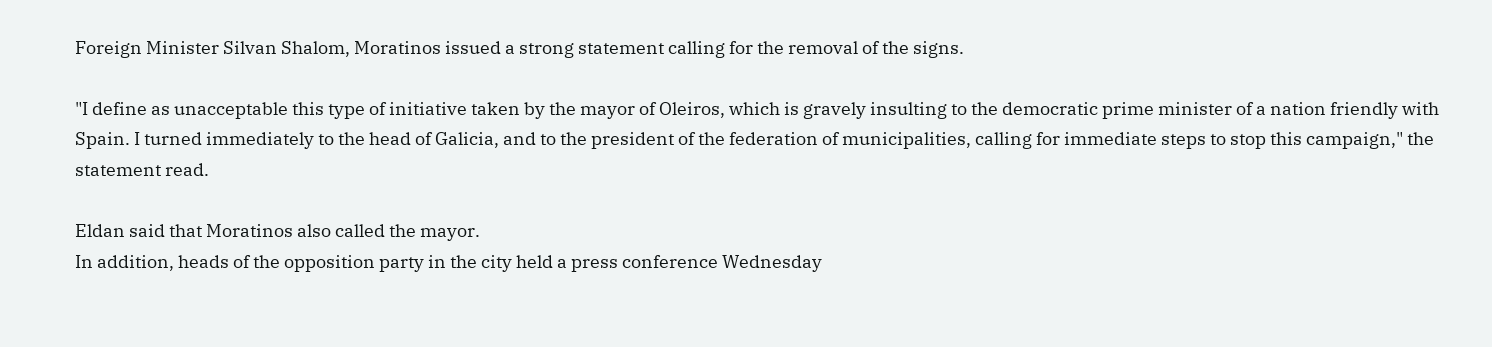Foreign Minister Silvan Shalom, Moratinos issued a strong statement calling for the removal of the signs.

"I define as unacceptable this type of initiative taken by the mayor of Oleiros, which is gravely insulting to the democratic prime minister of a nation friendly with Spain. I turned immediately to the head of Galicia, and to the president of the federation of municipalities, calling for immediate steps to stop this campaign," the statement read.

Eldan said that Moratinos also called the mayor.
In addition, heads of the opposition party in the city held a press conference Wednesday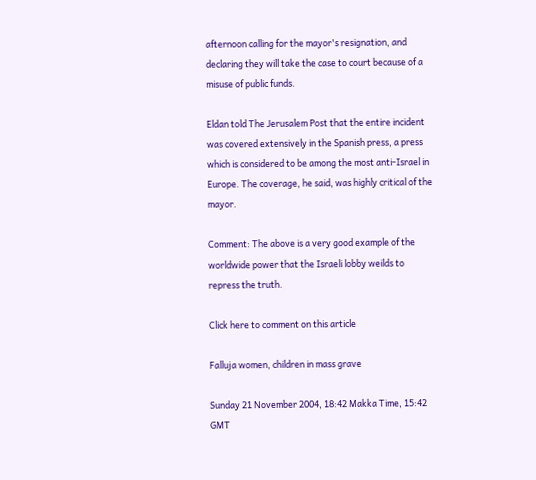afternoon calling for the mayor's resignation, and declaring they will take the case to court because of a misuse of public funds.

Eldan told The Jerusalem Post that the entire incident was covered extensively in the Spanish press, a press which is considered to be among the most anti-Israel in Europe. The coverage, he said, was highly critical of the mayor.

Comment: The above is a very good example of the worldwide power that the Israeli lobby weilds to repress the truth.

Click here to comment on this article

Falluja women, children in mass grave

Sunday 21 November 2004, 18:42 Makka Time, 15:42 GMT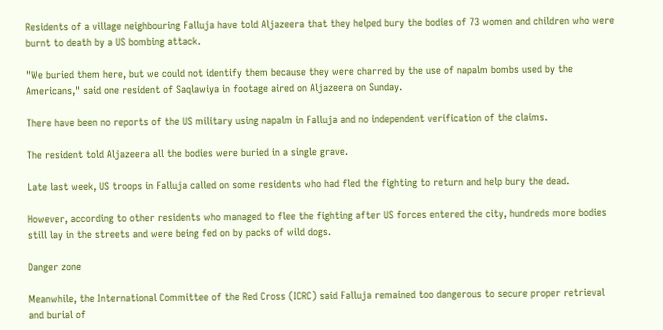Residents of a village neighbouring Falluja have told Aljazeera that they helped bury the bodies of 73 women and children who were burnt to death by a US bombing attack.

"We buried them here, but we could not identify them because they were charred by the use of napalm bombs used by the Americans," said one resident of Saqlawiya in footage aired on Aljazeera on Sunday.

There have been no reports of the US military using napalm in Falluja and no independent verification of the claims.

The resident told Aljazeera all the bodies were buried in a single grave.

Late last week, US troops in Falluja called on some residents who had fled the fighting to return and help bury the dead.

However, according to other residents who managed to flee the fighting after US forces entered the city, hundreds more bodies still lay in the streets and were being fed on by packs of wild dogs.

Danger zone

Meanwhile, the International Committee of the Red Cross (ICRC) said Falluja remained too dangerous to secure proper retrieval and burial of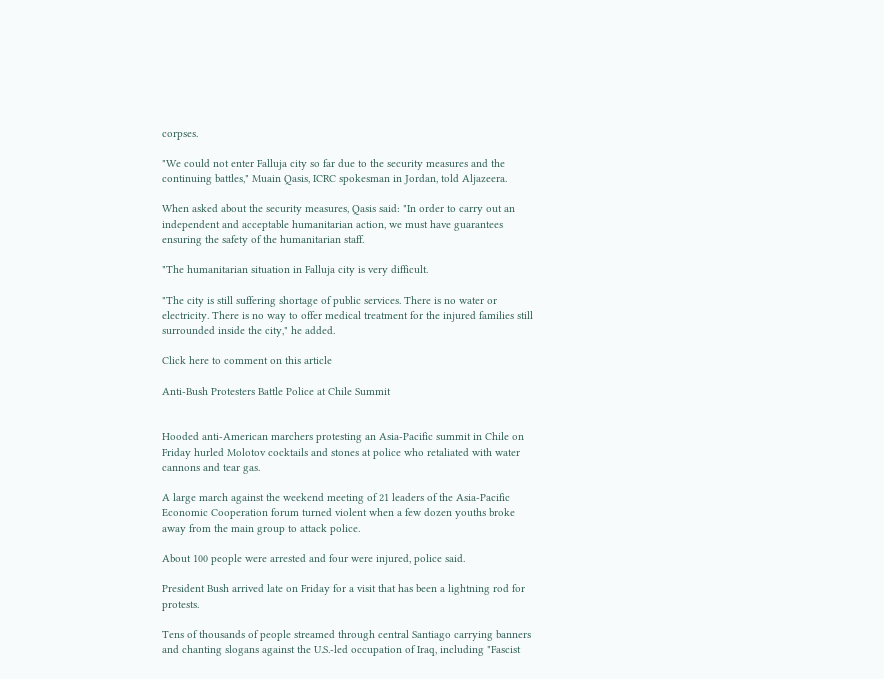corpses.

"We could not enter Falluja city so far due to the security measures and the continuing battles," Muain Qasis, ICRC spokesman in Jordan, told Aljazeera.

When asked about the security measures, Qasis said: "In order to carry out an independent and acceptable humanitarian action, we must have guarantees ensuring the safety of the humanitarian staff.

"The humanitarian situation in Falluja city is very difficult.

"The city is still suffering shortage of public services. There is no water or electricity. There is no way to offer medical treatment for the injured families still surrounded inside the city," he added.

Click here to comment on this article

Anti-Bush Protesters Battle Police at Chile Summit


Hooded anti-American marchers protesting an Asia-Pacific summit in Chile on Friday hurled Molotov cocktails and stones at police who retaliated with water cannons and tear gas.

A large march against the weekend meeting of 21 leaders of the Asia-Pacific Economic Cooperation forum turned violent when a few dozen youths broke away from the main group to attack police.

About 100 people were arrested and four were injured, police said.

President Bush arrived late on Friday for a visit that has been a lightning rod for protests.

Tens of thousands of people streamed through central Santiago carrying banners and chanting slogans against the U.S.-led occupation of Iraq, including "Fascist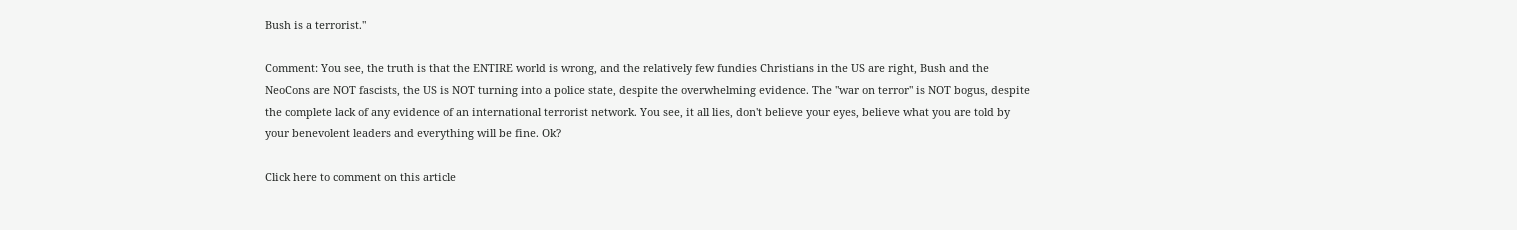Bush is a terrorist."

Comment: You see, the truth is that the ENTIRE world is wrong, and the relatively few fundies Christians in the US are right, Bush and the NeoCons are NOT fascists, the US is NOT turning into a police state, despite the overwhelming evidence. The "war on terror" is NOT bogus, despite the complete lack of any evidence of an international terrorist network. You see, it all lies, don't believe your eyes, believe what you are told by your benevolent leaders and everything will be fine. Ok?

Click here to comment on this article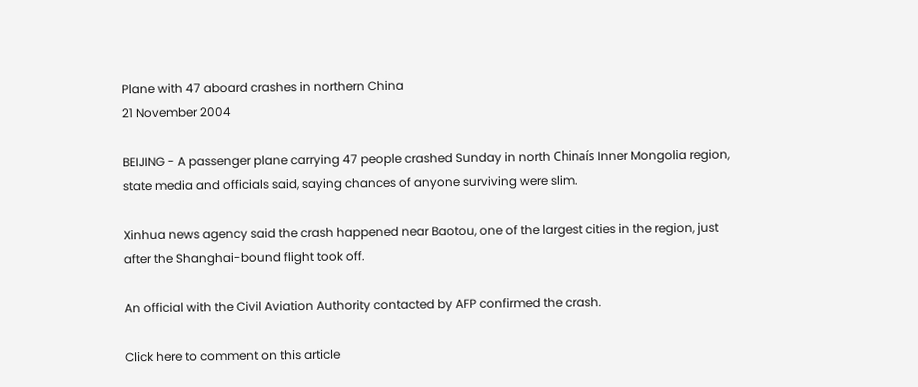Plane with 47 aboard crashes in northern China
21 November 2004

BEIJING - A passenger plane carrying 47 people crashed Sunday in north Chinaís Inner Mongolia region, state media and officials said, saying chances of anyone surviving were slim.

Xinhua news agency said the crash happened near Baotou, one of the largest cities in the region, just after the Shanghai-bound flight took off.

An official with the Civil Aviation Authority contacted by AFP confirmed the crash.

Click here to comment on this article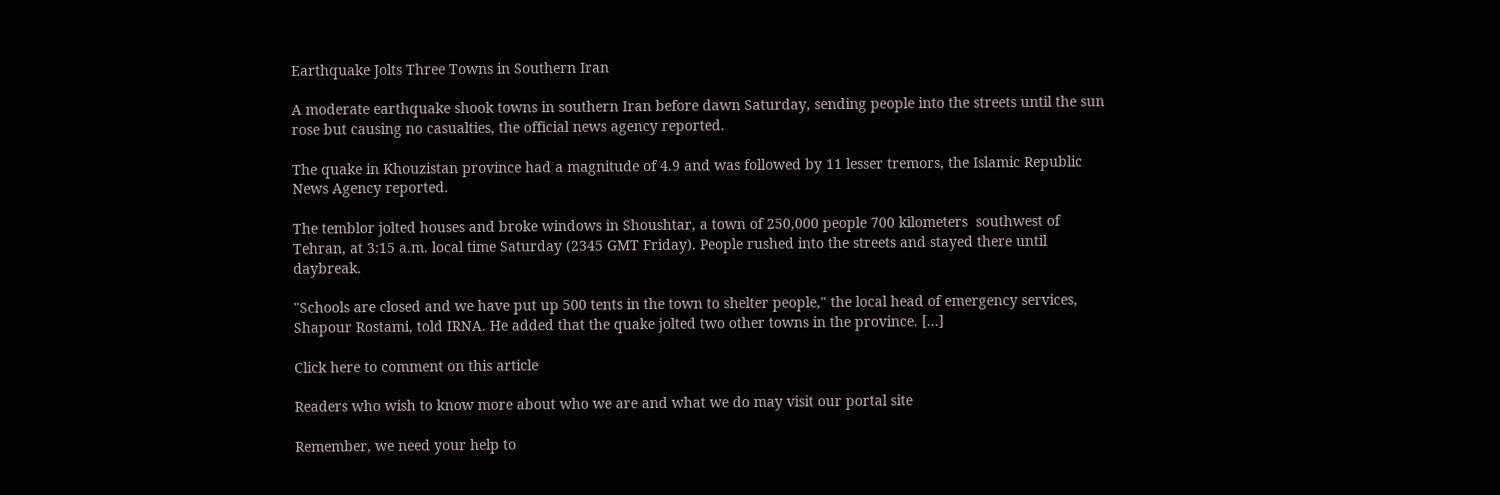Earthquake Jolts Three Towns in Southern Iran

A moderate earthquake shook towns in southern Iran before dawn Saturday, sending people into the streets until the sun rose but causing no casualties, the official news agency reported.

The quake in Khouzistan province had a magnitude of 4.9 and was followed by 11 lesser tremors, the Islamic Republic News Agency reported.

The temblor jolted houses and broke windows in Shoushtar, a town of 250,000 people 700 kilometers  southwest of Tehran, at 3:15 a.m. local time Saturday (2345 GMT Friday). People rushed into the streets and stayed there until daybreak.

"Schools are closed and we have put up 500 tents in the town to shelter people," the local head of emergency services, Shapour Rostami, told IRNA. He added that the quake jolted two other towns in the province. [...]

Click here to comment on this article

Readers who wish to know more about who we are and what we do may visit our portal site

Remember, we need your help to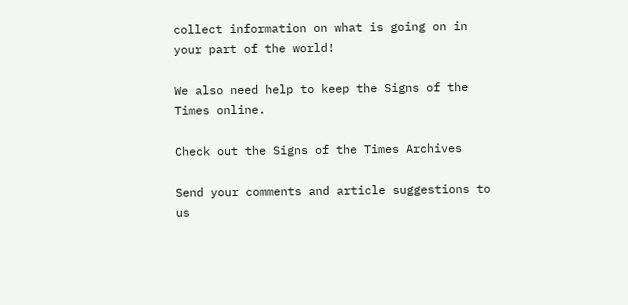collect information on what is going on in your part of the world!

We also need help to keep the Signs of the Times online.

Check out the Signs of the Times Archives

Send your comments and article suggestions to us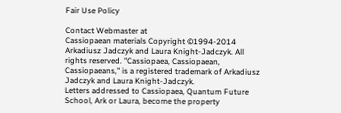Fair Use Policy

Contact Webmaster at
Cassiopaean materials Copyright ©1994-2014 Arkadiusz Jadczyk and Laura Knight-Jadczyk. All rights reserved. "Cassiopaea, Cassiopaean, Cassiopaeans," is a registered trademark of Arkadiusz Jadczyk and Laura Knight-Jadczyk.
Letters addressed to Cassiopaea, Quantum Future School, Ark or Laura, become the property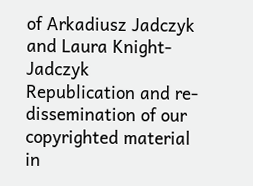of Arkadiusz Jadczyk and Laura Knight-Jadczyk
Republication and re-dissemination of our copyrighted material in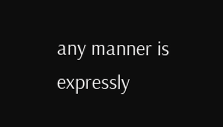any manner is expressly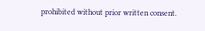prohibited without prior written consent.